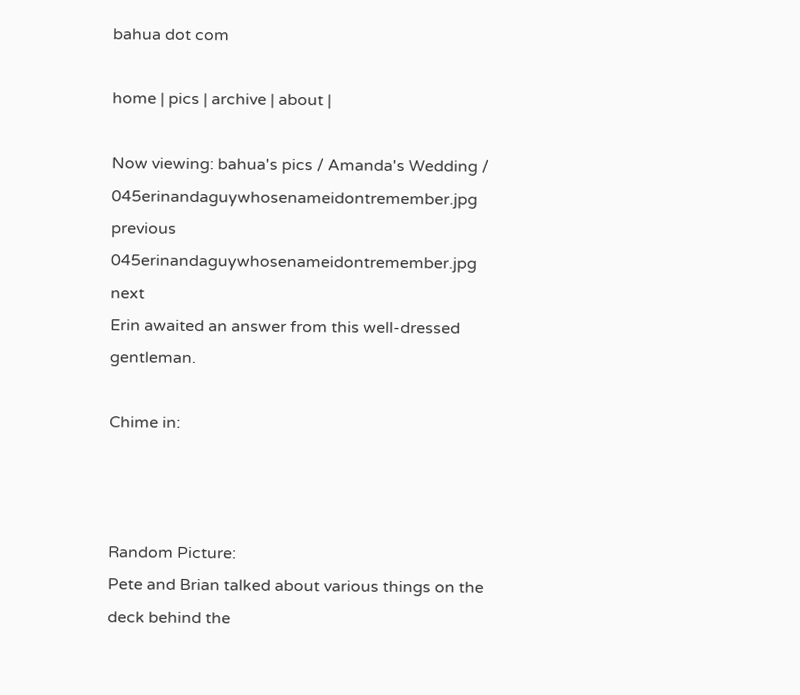bahua dot com

home | pics | archive | about |

Now viewing: bahua's pics / Amanda's Wedding / 045erinandaguywhosenameidontremember.jpg
previous 045erinandaguywhosenameidontremember.jpg next
Erin awaited an answer from this well-dressed gentleman.

Chime in:



Random Picture:
Pete and Brian talked about various things on the deck behind the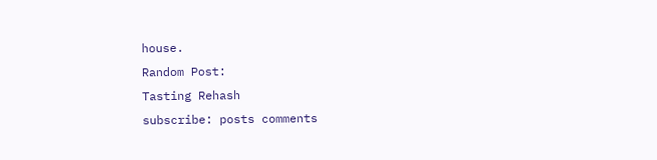house.
Random Post:
Tasting Rehash
subscribe: posts comments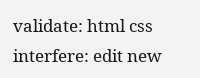validate: html css
interfere: edit new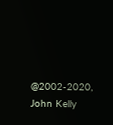@2002-2020, John Kelly